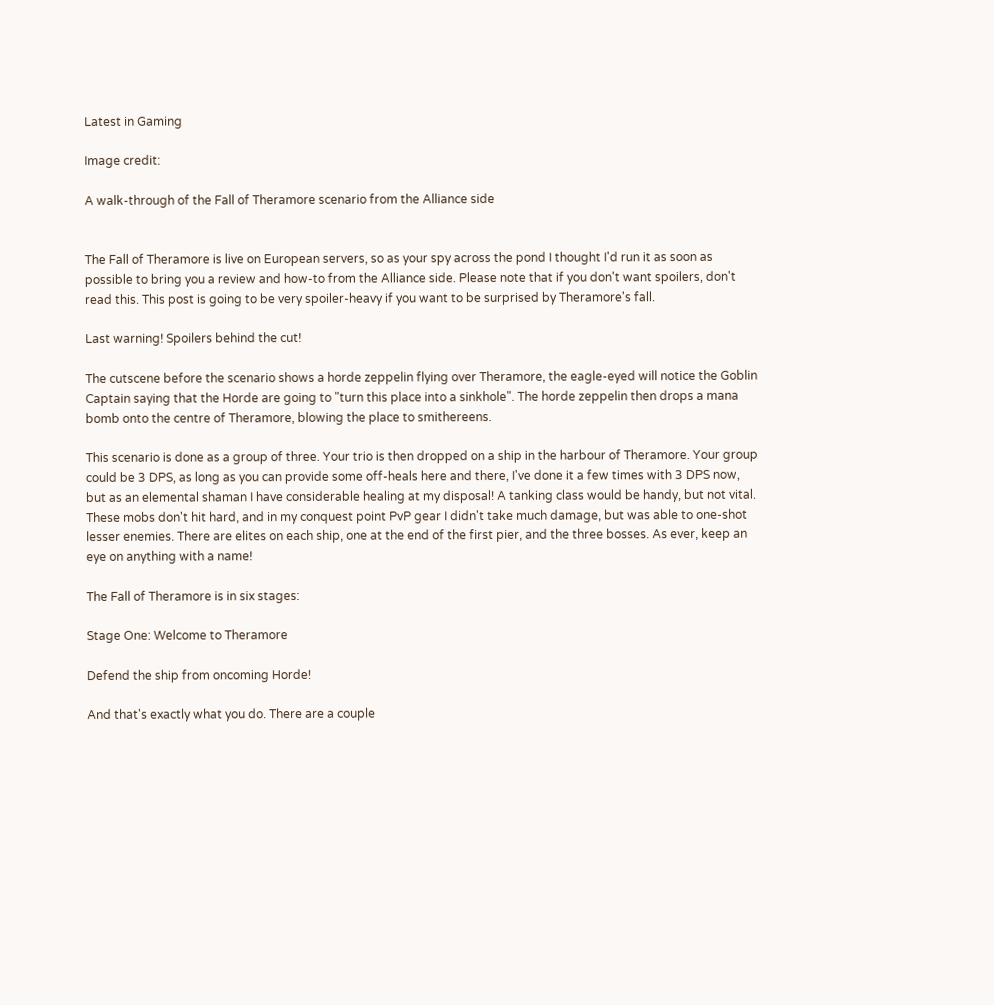Latest in Gaming

Image credit:

A walk-through of the Fall of Theramore scenario from the Alliance side


The Fall of Theramore is live on European servers, so as your spy across the pond I thought I'd run it as soon as possible to bring you a review and how-to from the Alliance side. Please note that if you don't want spoilers, don't read this. This post is going to be very spoiler-heavy if you want to be surprised by Theramore's fall.

Last warning! Spoilers behind the cut!

The cutscene before the scenario shows a horde zeppelin flying over Theramore, the eagle-eyed will notice the Goblin Captain saying that the Horde are going to "turn this place into a sinkhole". The horde zeppelin then drops a mana bomb onto the centre of Theramore, blowing the place to smithereens.

This scenario is done as a group of three. Your trio is then dropped on a ship in the harbour of Theramore. Your group could be 3 DPS, as long as you can provide some off-heals here and there, I've done it a few times with 3 DPS now, but as an elemental shaman I have considerable healing at my disposal! A tanking class would be handy, but not vital. These mobs don't hit hard, and in my conquest point PvP gear I didn't take much damage, but was able to one-shot lesser enemies. There are elites on each ship, one at the end of the first pier, and the three bosses. As ever, keep an eye on anything with a name!

The Fall of Theramore is in six stages:

Stage One: Welcome to Theramore

Defend the ship from oncoming Horde!

And that's exactly what you do. There are a couple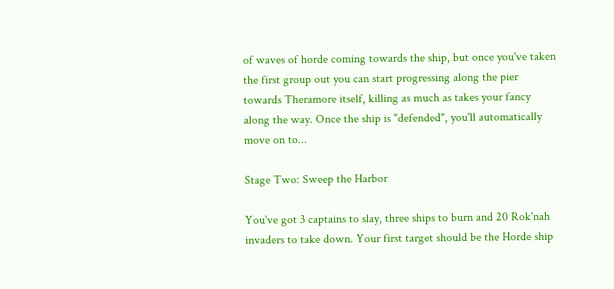of waves of horde coming towards the ship, but once you've taken the first group out you can start progressing along the pier towards Theramore itself, killing as much as takes your fancy along the way. Once the ship is "defended", you'll automatically move on to...

Stage Two: Sweep the Harbor

You've got 3 captains to slay, three ships to burn and 20 Rok'nah invaders to take down. Your first target should be the Horde ship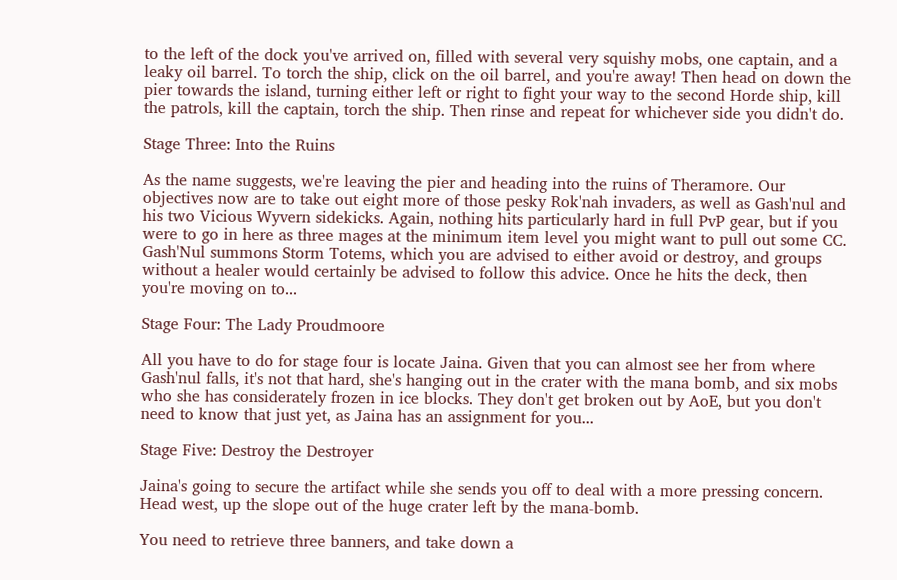to the left of the dock you've arrived on, filled with several very squishy mobs, one captain, and a leaky oil barrel. To torch the ship, click on the oil barrel, and you're away! Then head on down the pier towards the island, turning either left or right to fight your way to the second Horde ship, kill the patrols, kill the captain, torch the ship. Then rinse and repeat for whichever side you didn't do.

Stage Three: Into the Ruins

As the name suggests, we're leaving the pier and heading into the ruins of Theramore. Our objectives now are to take out eight more of those pesky Rok'nah invaders, as well as Gash'nul and his two Vicious Wyvern sidekicks. Again, nothing hits particularly hard in full PvP gear, but if you were to go in here as three mages at the minimum item level you might want to pull out some CC. Gash'Nul summons Storm Totems, which you are advised to either avoid or destroy, and groups without a healer would certainly be advised to follow this advice. Once he hits the deck, then you're moving on to...

Stage Four: The Lady Proudmoore

All you have to do for stage four is locate Jaina. Given that you can almost see her from where Gash'nul falls, it's not that hard, she's hanging out in the crater with the mana bomb, and six mobs who she has considerately frozen in ice blocks. They don't get broken out by AoE, but you don't need to know that just yet, as Jaina has an assignment for you...

Stage Five: Destroy the Destroyer

Jaina's going to secure the artifact while she sends you off to deal with a more pressing concern. Head west, up the slope out of the huge crater left by the mana-bomb.

You need to retrieve three banners, and take down a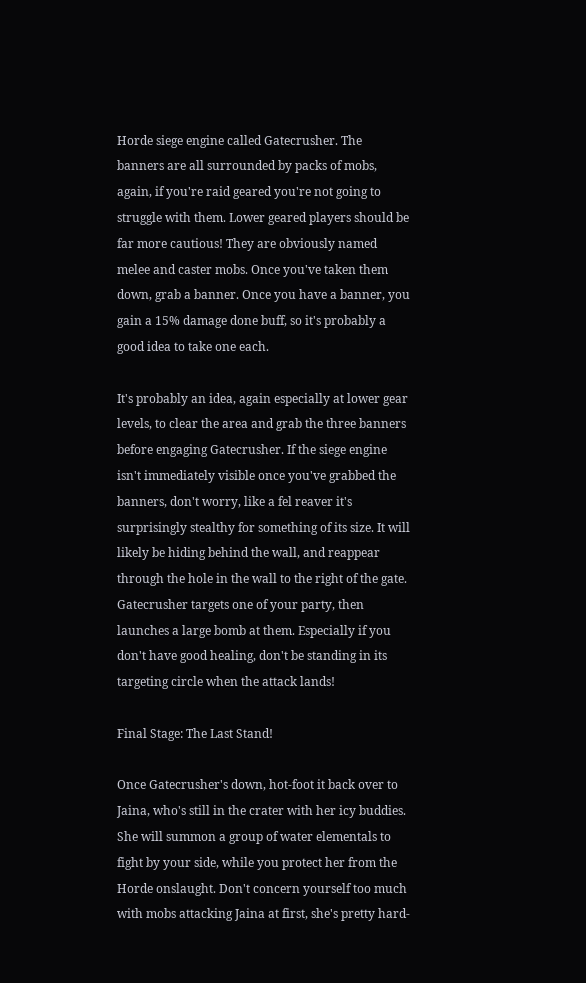Horde siege engine called Gatecrusher. The banners are all surrounded by packs of mobs, again, if you're raid geared you're not going to struggle with them. Lower geared players should be far more cautious! They are obviously named melee and caster mobs. Once you've taken them down, grab a banner. Once you have a banner, you gain a 15% damage done buff, so it's probably a good idea to take one each.

It's probably an idea, again especially at lower gear levels, to clear the area and grab the three banners before engaging Gatecrusher. If the siege engine isn't immediately visible once you've grabbed the banners, don't worry, like a fel reaver it's surprisingly stealthy for something of its size. It will likely be hiding behind the wall, and reappear through the hole in the wall to the right of the gate. Gatecrusher targets one of your party, then launches a large bomb at them. Especially if you don't have good healing, don't be standing in its targeting circle when the attack lands!

Final Stage: The Last Stand!

Once Gatecrusher's down, hot-foot it back over to Jaina, who's still in the crater with her icy buddies. She will summon a group of water elementals to fight by your side, while you protect her from the Horde onslaught. Don't concern yourself too much with mobs attacking Jaina at first, she's pretty hard-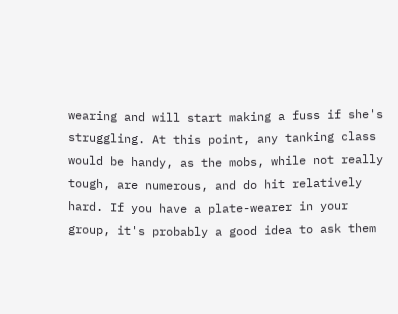wearing and will start making a fuss if she's struggling. At this point, any tanking class would be handy, as the mobs, while not really tough, are numerous, and do hit relatively hard. If you have a plate-wearer in your group, it's probably a good idea to ask them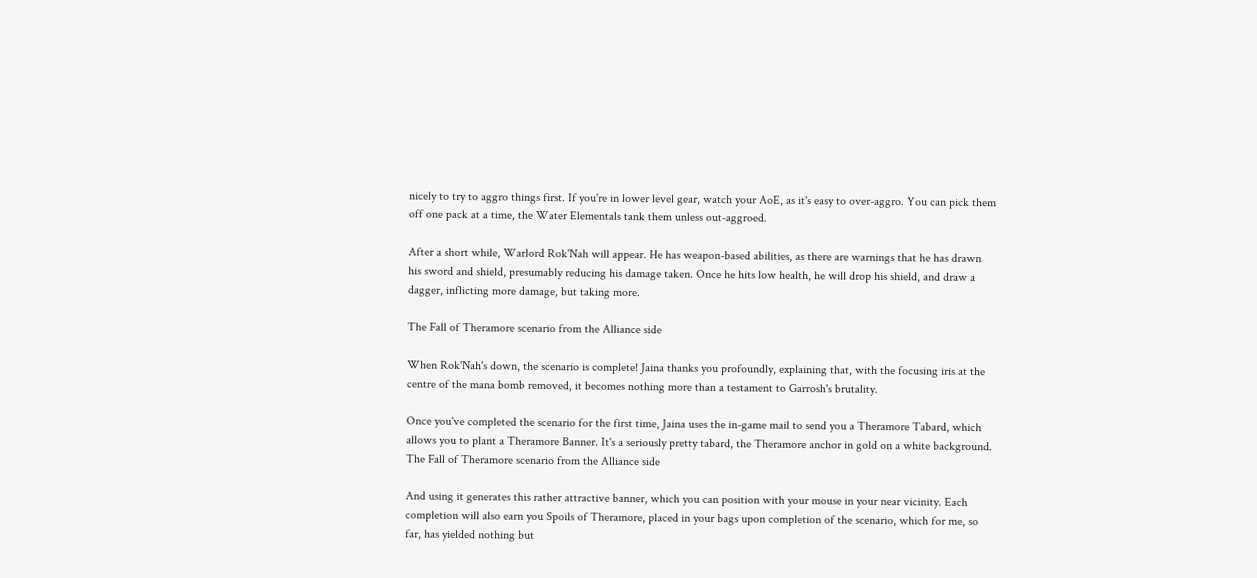nicely to try to aggro things first. If you're in lower level gear, watch your AoE, as it's easy to over-aggro. You can pick them off one pack at a time, the Water Elementals tank them unless out-aggroed.

After a short while, Warlord Rok'Nah will appear. He has weapon-based abilities, as there are warnings that he has drawn his sword and shield, presumably reducing his damage taken. Once he hits low health, he will drop his shield, and draw a dagger, inflicting more damage, but taking more.

The Fall of Theramore scenario from the Alliance side

When Rok'Nah's down, the scenario is complete! Jaina thanks you profoundly, explaining that, with the focusing iris at the centre of the mana bomb removed, it becomes nothing more than a testament to Garrosh's brutality.

Once you've completed the scenario for the first time, Jaina uses the in-game mail to send you a Theramore Tabard, which allows you to plant a Theramore Banner. It's a seriously pretty tabard, the Theramore anchor in gold on a white background.
The Fall of Theramore scenario from the Alliance side

And using it generates this rather attractive banner, which you can position with your mouse in your near vicinity. Each completion will also earn you Spoils of Theramore, placed in your bags upon completion of the scenario, which for me, so far, has yielded nothing but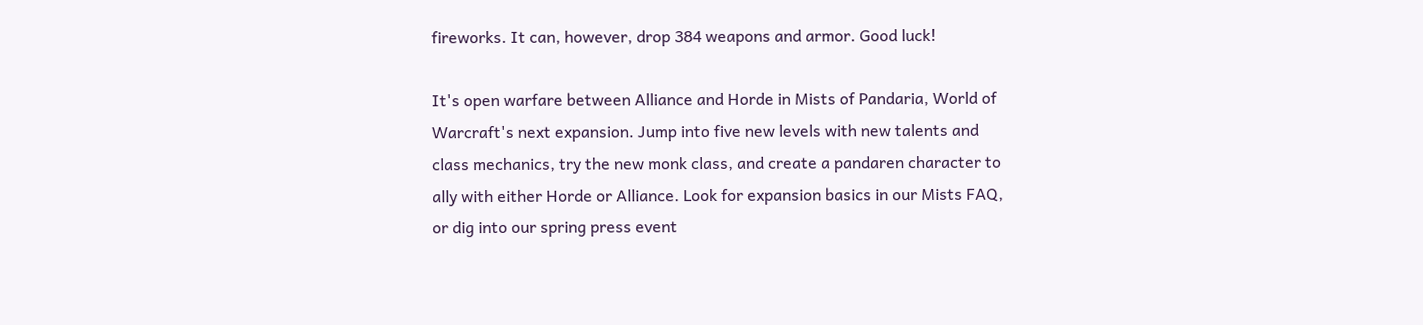fireworks. It can, however, drop 384 weapons and armor. Good luck!

It's open warfare between Alliance and Horde in Mists of Pandaria, World of Warcraft's next expansion. Jump into five new levels with new talents and class mechanics, try the new monk class, and create a pandaren character to ally with either Horde or Alliance. Look for expansion basics in our Mists FAQ, or dig into our spring press event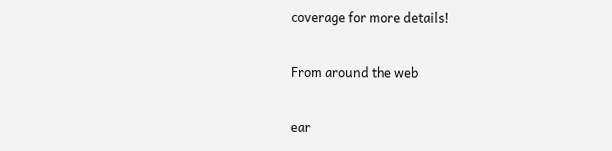coverage for more details!

From around the web

ear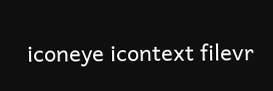iconeye icontext filevr